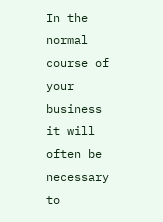In the normal course of your business it will often be necessary to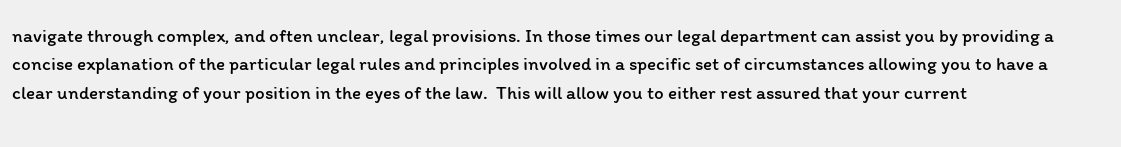navigate through complex, and often unclear, legal provisions. In those times our legal department can assist you by providing a concise explanation of the particular legal rules and principles involved in a specific set of circumstances allowing you to have a clear understanding of your position in the eyes of the law.  This will allow you to either rest assured that your current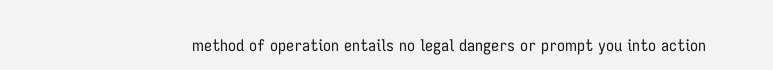method of operation entails no legal dangers or prompt you into action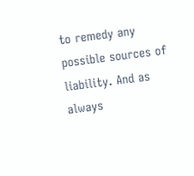to remedy any possible sources of liability. And as always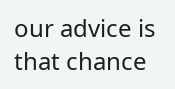our advice is that chance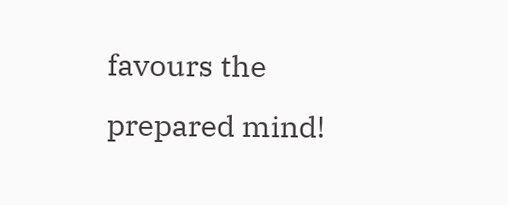favours the prepared mind!